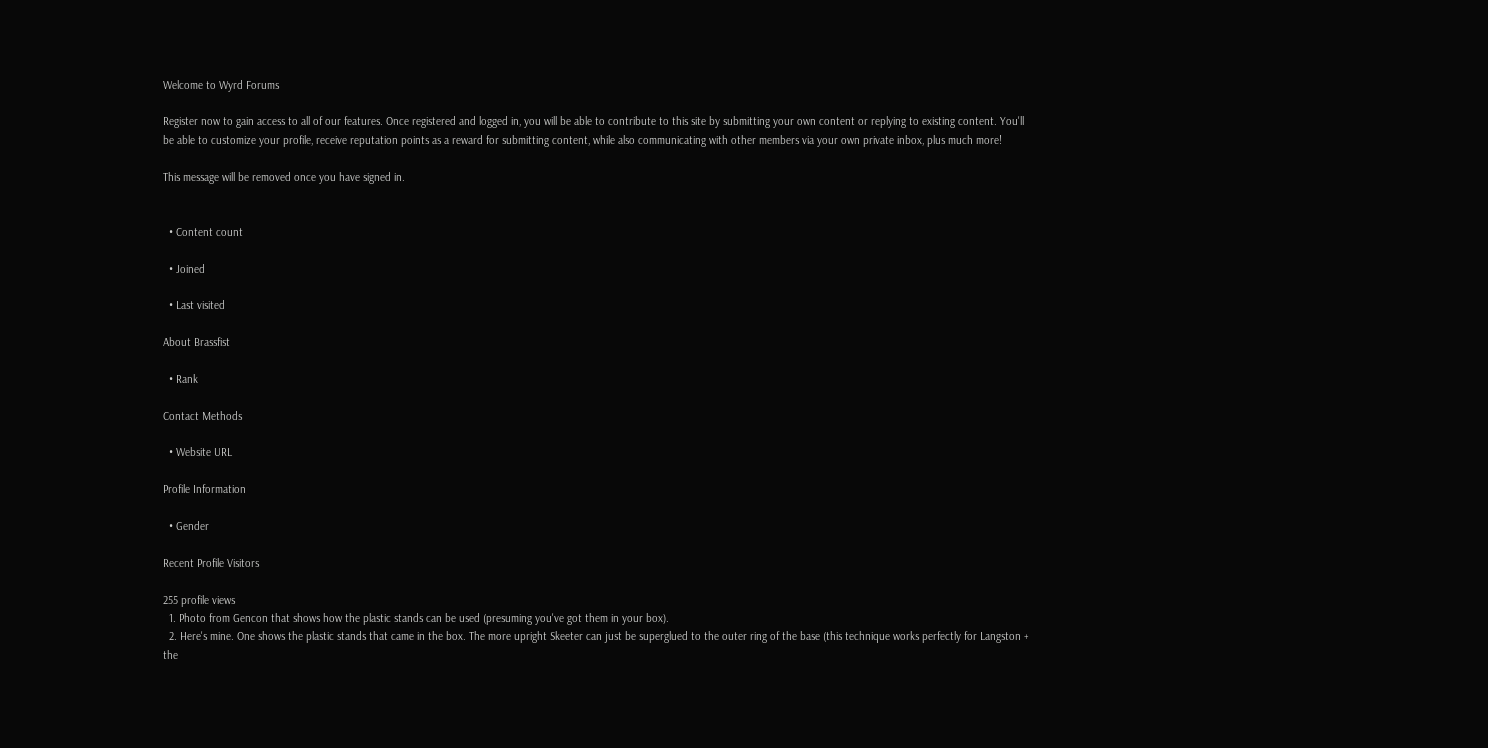Welcome to Wyrd Forums

Register now to gain access to all of our features. Once registered and logged in, you will be able to contribute to this site by submitting your own content or replying to existing content. You'll be able to customize your profile, receive reputation points as a reward for submitting content, while also communicating with other members via your own private inbox, plus much more!

This message will be removed once you have signed in.


  • Content count

  • Joined

  • Last visited

About Brassfist

  • Rank

Contact Methods

  • Website URL

Profile Information

  • Gender

Recent Profile Visitors

255 profile views
  1. Photo from Gencon that shows how the plastic stands can be used (presuming you've got them in your box).
  2. Here's mine. One shows the plastic stands that came in the box. The more upright Skeeter can just be superglued to the outer ring of the base (this technique works perfectly for Langston + the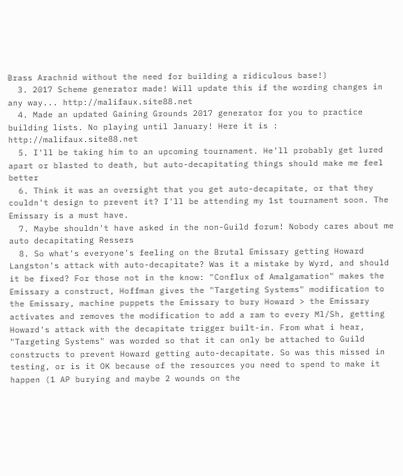Brass Arachnid without the need for building a ridiculous base!)
  3. 2017 Scheme generator made! Will update this if the wording changes in any way... http://malifaux.site88.net
  4. Made an updated Gaining Grounds 2017 generator for you to practice building lists. No playing until January! Here it is : http://malifaux.site88.net
  5. I'll be taking him to an upcoming tournament. He'll probably get lured apart or blasted to death, but auto-decapitating things should make me feel better
  6. Think it was an oversight that you get auto-decapitate, or that they couldn't design to prevent it? I'll be attending my 1st tournament soon. The Emissary is a must have.
  7. Maybe shouldn't have asked in the non-Guild forum! Nobody cares about me auto decapitating Ressers
  8. So what's everyone's feeling on the Brutal Emissary getting Howard Langston's attack with auto-decapitate? Was it a mistake by Wyrd, and should it be fixed? For those not in the know: "Conflux of Amalgamation" makes the Emissary a construct, Hoffman gives the "Targeting Systems" modification to the Emissary, machine puppets the Emissary to bury Howard > the Emissary activates and removes the modification to add a ram to every Ml/Sh, getting Howard's attack with the decapitate trigger built-in. From what i hear, "Targeting Systems" was worded so that it can only be attached to Guild constructs to prevent Howard getting auto-decapitate. So was this missed in testing, or is it OK because of the resources you need to spend to make it happen (1 AP burying and maybe 2 wounds on the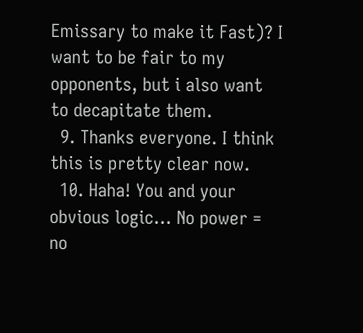Emissary to make it Fast)? I want to be fair to my opponents, but i also want to decapitate them.
  9. Thanks everyone. I think this is pretty clear now.
  10. Haha! You and your obvious logic... No power = no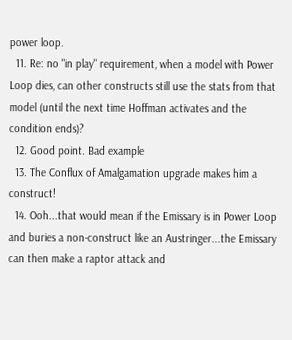power loop.
  11. Re: no "in play" requirement, when a model with Power Loop dies, can other constructs still use the stats from that model (until the next time Hoffman activates and the condition ends)?
  12. Good point. Bad example
  13. The Conflux of Amalgamation upgrade makes him a construct!
  14. Ooh...that would mean if the Emissary is in Power Loop and buries a non-construct like an Austringer...the Emissary can then make a raptor attack and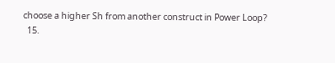choose a higher Sh from another construct in Power Loop?
  15.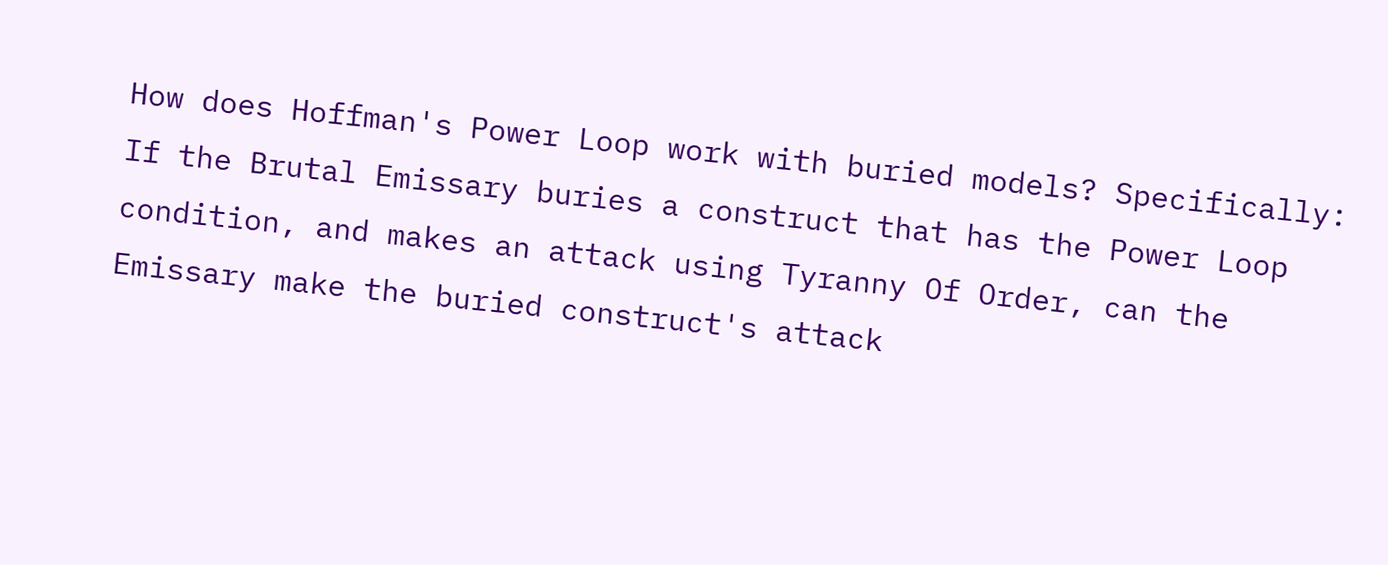How does Hoffman's Power Loop work with buried models? Specifically: If the Brutal Emissary buries a construct that has the Power Loop condition, and makes an attack using Tyranny Of Order, can the Emissary make the buried construct's attack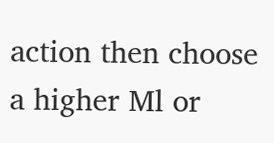action then choose a higher Ml or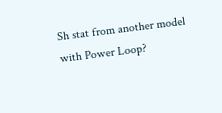Sh stat from another model with Power Loop?